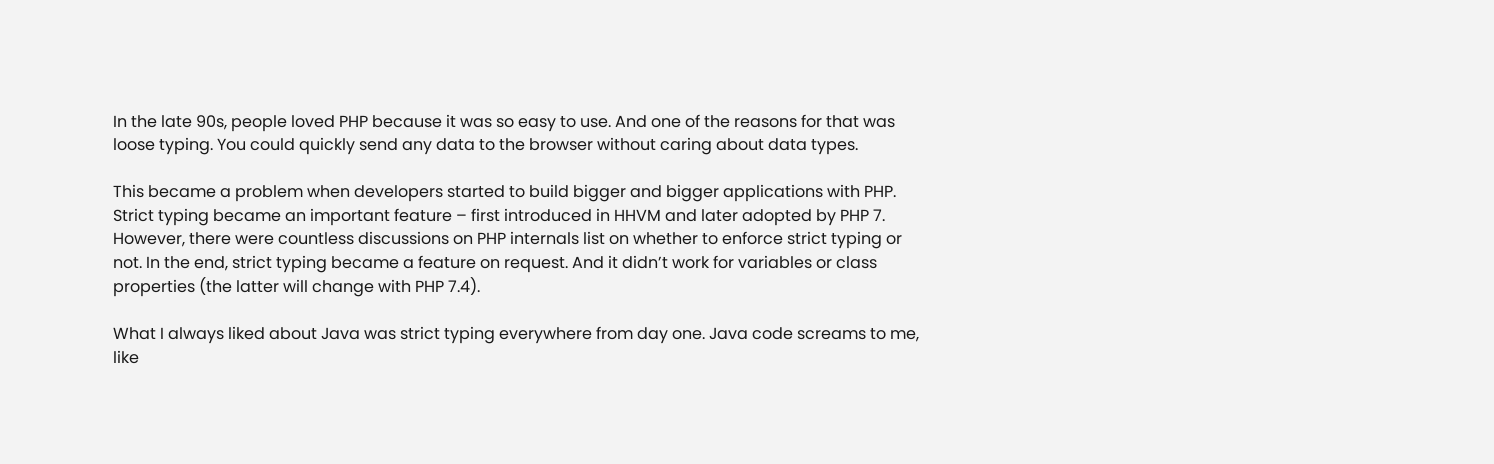In the late 90s, people loved PHP because it was so easy to use. And one of the reasons for that was loose typing. You could quickly send any data to the browser without caring about data types.

This became a problem when developers started to build bigger and bigger applications with PHP. Strict typing became an important feature – first introduced in HHVM and later adopted by PHP 7. However, there were countless discussions on PHP internals list on whether to enforce strict typing or not. In the end, strict typing became a feature on request. And it didn’t work for variables or class properties (the latter will change with PHP 7.4).

What I always liked about Java was strict typing everywhere from day one. Java code screams to me, like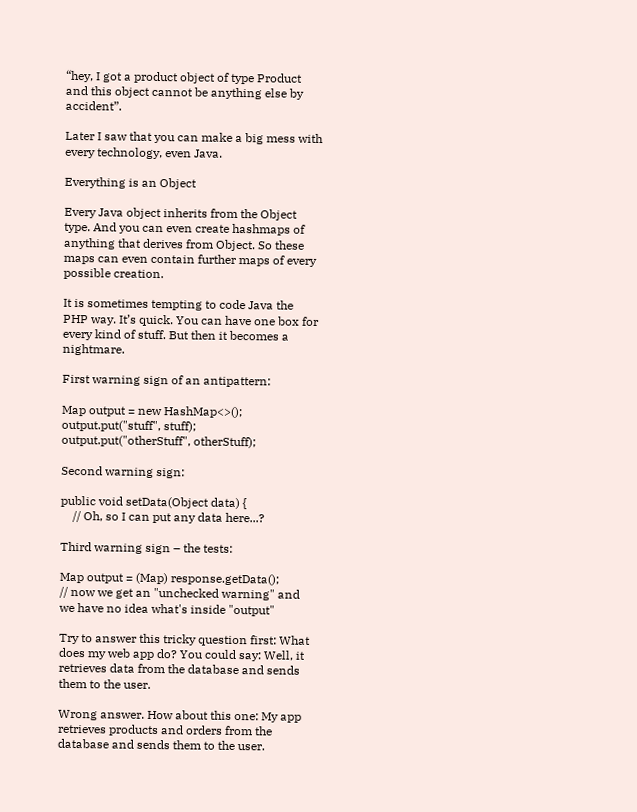“hey, I got a product object of type Product and this object cannot be anything else by accident”.

Later I saw that you can make a big mess with every technology, even Java.

Everything is an Object

Every Java object inherits from the Object type. And you can even create hashmaps of anything that derives from Object. So these maps can even contain further maps of every possible creation.

It is sometimes tempting to code Java the PHP way. It’s quick. You can have one box for every kind of stuff. But then it becomes a nightmare.

First warning sign of an antipattern:

Map output = new HashMap<>();
output.put("stuff", stuff);
output.put("otherStuff", otherStuff);

Second warning sign:

public void setData(Object data) {
    // Oh, so I can put any data here...?

Third warning sign – the tests:

Map output = (Map) response.getData();
// now we get an "unchecked warning" and we have no idea what's inside "output"

Try to answer this tricky question first: What does my web app do? You could say: Well, it retrieves data from the database and sends them to the user.

Wrong answer. How about this one: My app retrieves products and orders from the database and sends them to the user.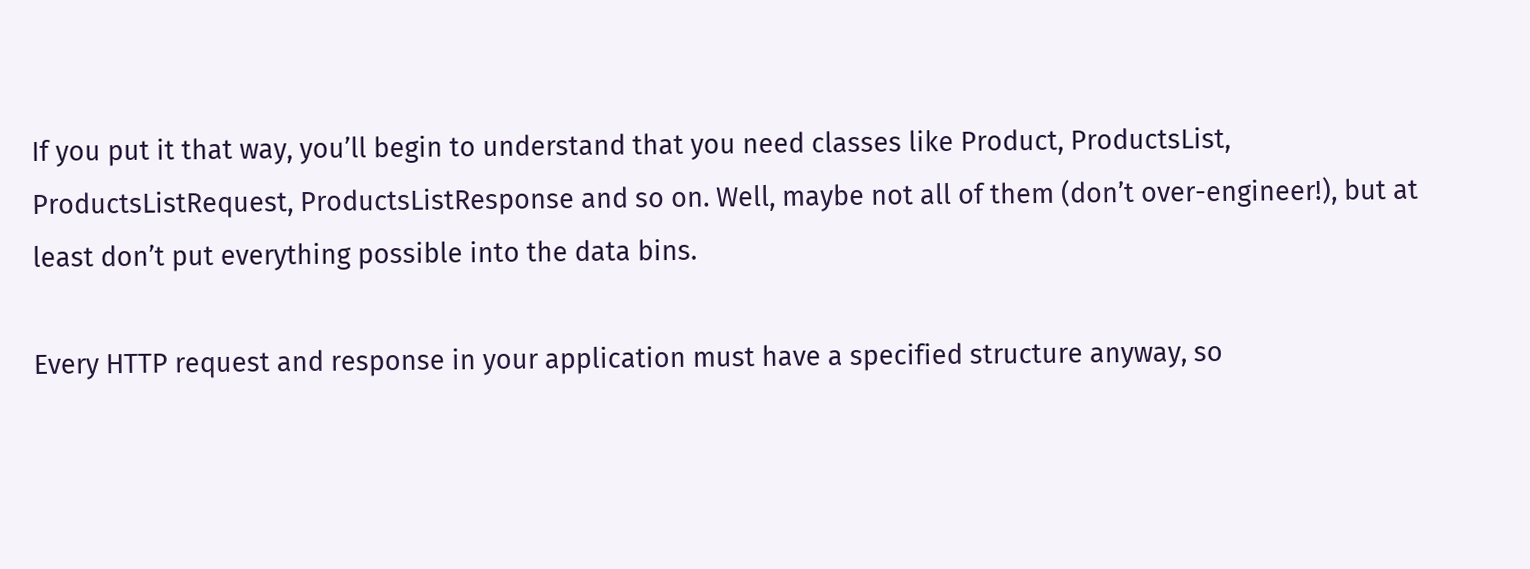If you put it that way, you’ll begin to understand that you need classes like Product, ProductsList, ProductsListRequest, ProductsListResponse and so on. Well, maybe not all of them (don’t over-engineer!), but at least don’t put everything possible into the data bins.

Every HTTP request and response in your application must have a specified structure anyway, so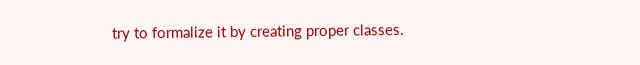try to formalize it by creating proper classes.